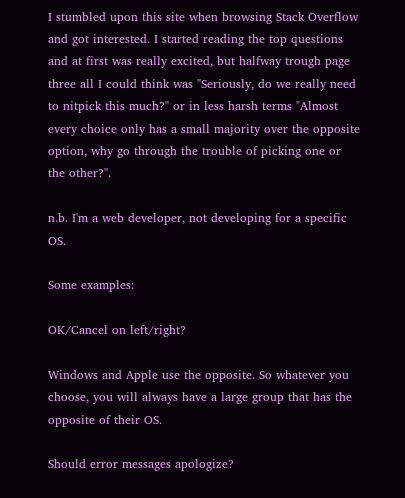I stumbled upon this site when browsing Stack Overflow and got interested. I started reading the top questions and at first was really excited, but halfway trough page three all I could think was "Seriously, do we really need to nitpick this much?" or in less harsh terms "Almost every choice only has a small majority over the opposite option, why go through the trouble of picking one or the other?".

n.b. I'm a web developer, not developing for a specific OS.

Some examples:

OK/Cancel on left/right?

Windows and Apple use the opposite. So whatever you choose, you will always have a large group that has the opposite of their OS.

Should error messages apologize?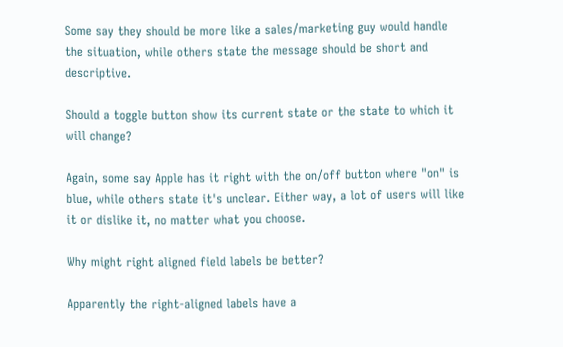Some say they should be more like a sales/marketing guy would handle the situation, while others state the message should be short and descriptive.

Should a toggle button show its current state or the state to which it will change?

Again, some say Apple has it right with the on/off button where "on" is blue, while others state it's unclear. Either way, a lot of users will like it or dislike it, no matter what you choose.

Why might right aligned field labels be better?

Apparently the right-aligned labels have a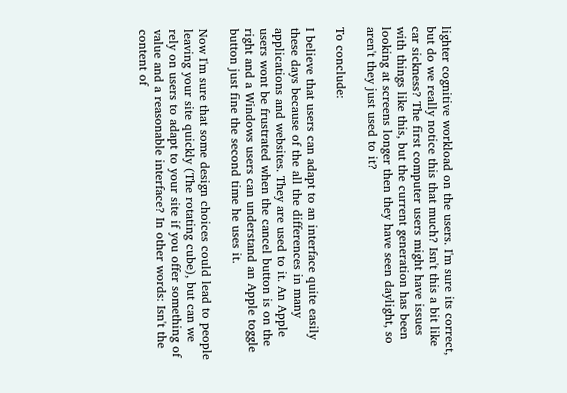lighter cognitive workload on the users. I'm sure its correct, but do we really notice this that much? Isn't this a bit like car sickness? The first computer users might have issues with things like this, but the current generation has been looking at screens longer then they have seen daylight, so aren't they just used to it?

To conclude:

I believe that users can adapt to an interface quite easily these days because of the all the differences in many applications and websites. They are used to it. An Apple users wont be frustrated when the cancel button is on the right and a Windows users can understand an Apple toggle button just fine the second time he uses it.

Now I'm sure that some design choices could lead to people leaving your site quickly (The rotating cube), but can we rely on users to adapt to your site if you offer something of value and a reasonable interface? In other words: Isn't the content of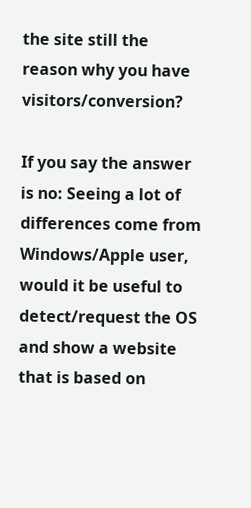the site still the reason why you have visitors/conversion?

If you say the answer is no: Seeing a lot of differences come from Windows/Apple user, would it be useful to detect/request the OS and show a website that is based on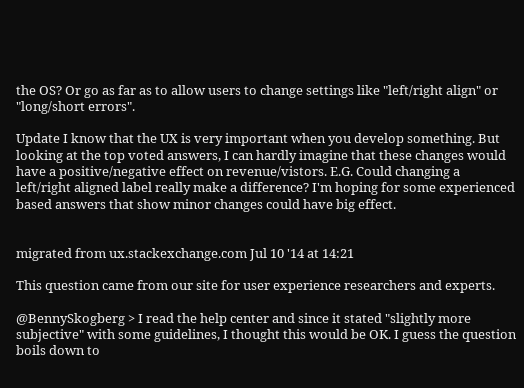the OS? Or go as far as to allow users to change settings like "left/right align" or "long/short errors".

Update I know that the UX is very important when you develop something. But looking at the top voted answers, I can hardly imagine that these changes would have a positive/negative effect on revenue/vistors. E.G. Could changing a left/right aligned label really make a difference? I'm hoping for some experienced based answers that show minor changes could have big effect.


migrated from ux.stackexchange.com Jul 10 '14 at 14:21

This question came from our site for user experience researchers and experts.

@BennySkogberg > I read the help center and since it stated "slightly more subjective" with some guidelines, I thought this would be OK. I guess the question boils down to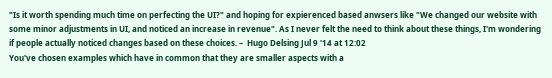"Is it worth spending much time on perfecting the UI?" and hoping for expierenced based anwsers like "We changed our website with some minor adjustments in UI, and noticed an increase in revenue". As I never felt the need to think about these things, I'm wondering if people actually noticed changes based on these choices. –  Hugo Delsing Jul 9 '14 at 12:02
You've chosen examples which have in common that they are smaller aspects with a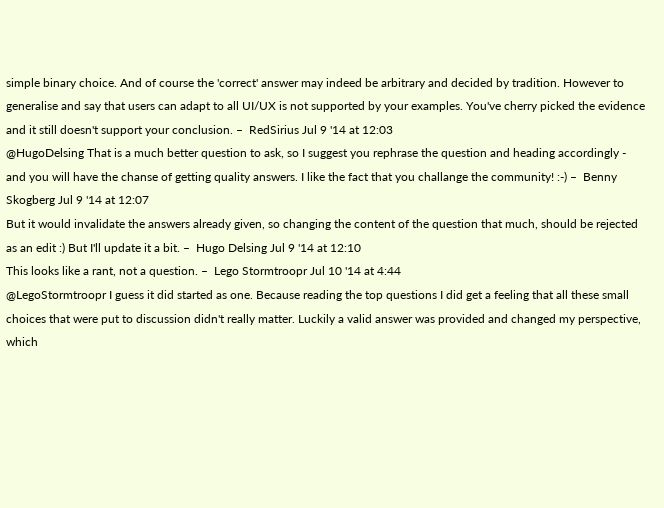simple binary choice. And of course the 'correct' answer may indeed be arbitrary and decided by tradition. However to generalise and say that users can adapt to all UI/UX is not supported by your examples. You've cherry picked the evidence and it still doesn't support your conclusion. –  RedSirius Jul 9 '14 at 12:03
@HugoDelsing That is a much better question to ask, so I suggest you rephrase the question and heading accordingly - and you will have the chanse of getting quality answers. I like the fact that you challange the community! :-) –  Benny Skogberg Jul 9 '14 at 12:07
But it would invalidate the answers already given, so changing the content of the question that much, should be rejected as an edit :) But I'll update it a bit. –  Hugo Delsing Jul 9 '14 at 12:10
This looks like a rant, not a question. –  Lego Stormtroopr Jul 10 '14 at 4:44
@LegoStormtroopr I guess it did started as one. Because reading the top questions I did get a feeling that all these small choices that were put to discussion didn't really matter. Luckily a valid answer was provided and changed my perspective, which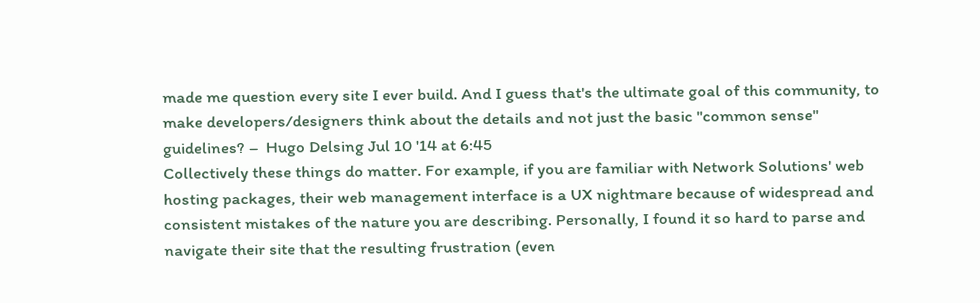made me question every site I ever build. And I guess that's the ultimate goal of this community, to make developers/designers think about the details and not just the basic "common sense" guidelines? –  Hugo Delsing Jul 10 '14 at 6:45
Collectively these things do matter. For example, if you are familiar with Network Solutions' web hosting packages, their web management interface is a UX nightmare because of widespread and consistent mistakes of the nature you are describing. Personally, I found it so hard to parse and navigate their site that the resulting frustration (even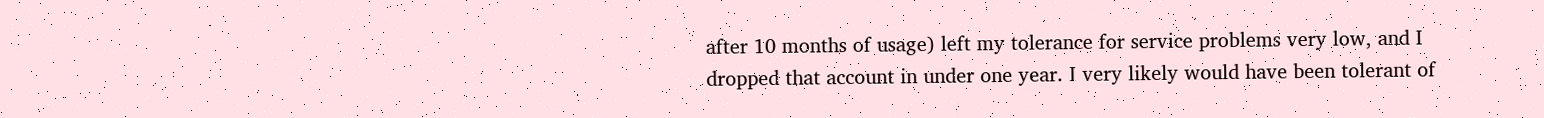after 10 months of usage) left my tolerance for service problems very low, and I dropped that account in under one year. I very likely would have been tolerant of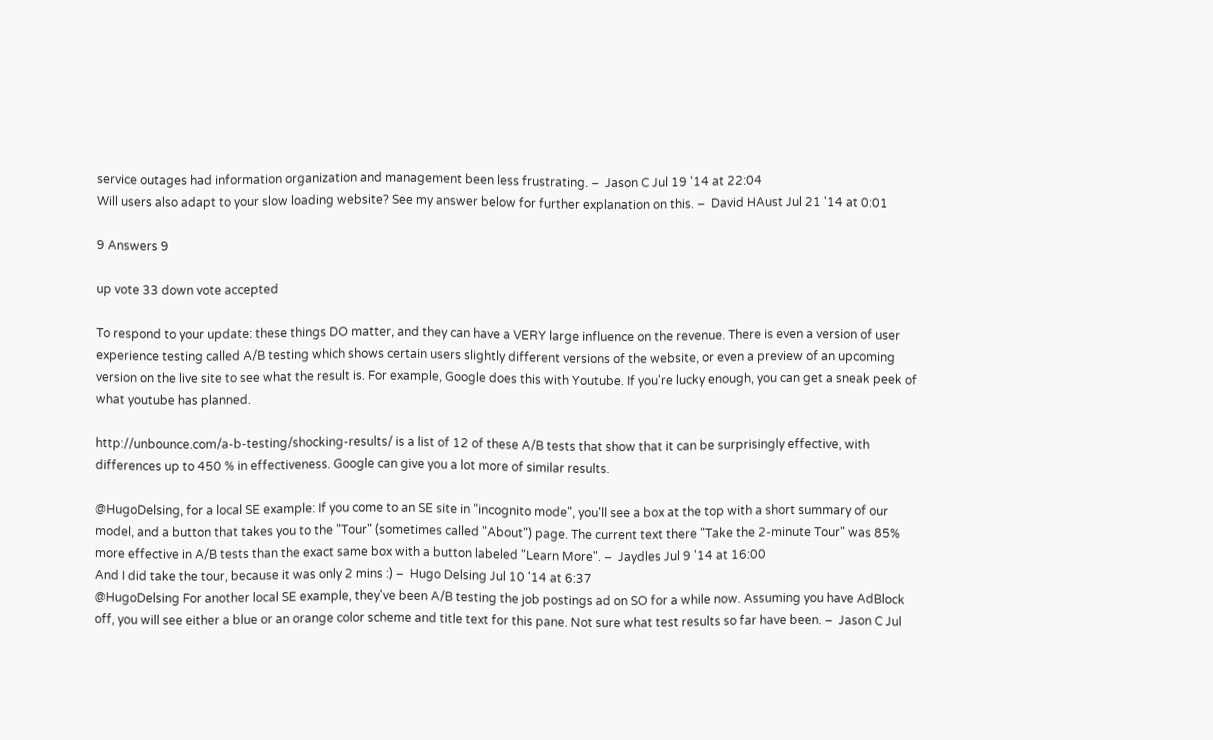service outages had information organization and management been less frustrating. –  Jason C Jul 19 '14 at 22:04
Will users also adapt to your slow loading website? See my answer below for further explanation on this. –  David HAust Jul 21 '14 at 0:01

9 Answers 9

up vote 33 down vote accepted

To respond to your update: these things DO matter, and they can have a VERY large influence on the revenue. There is even a version of user experience testing called A/B testing which shows certain users slightly different versions of the website, or even a preview of an upcoming version on the live site to see what the result is. For example, Google does this with Youtube. If you're lucky enough, you can get a sneak peek of what youtube has planned.

http://unbounce.com/a-b-testing/shocking-results/ is a list of 12 of these A/B tests that show that it can be surprisingly effective, with differences up to 450 % in effectiveness. Google can give you a lot more of similar results.

@HugoDelsing, for a local SE example: If you come to an SE site in "incognito mode", you'll see a box at the top with a short summary of our model, and a button that takes you to the "Tour" (sometimes called "About") page. The current text there "Take the 2-minute Tour" was 85% more effective in A/B tests than the exact same box with a button labeled "Learn More". –  Jaydles Jul 9 '14 at 16:00
And I did take the tour, because it was only 2 mins :) –  Hugo Delsing Jul 10 '14 at 6:37
@HugoDelsing For another local SE example, they've been A/B testing the job postings ad on SO for a while now. Assuming you have AdBlock off, you will see either a blue or an orange color scheme and title text for this pane. Not sure what test results so far have been. –  Jason C Jul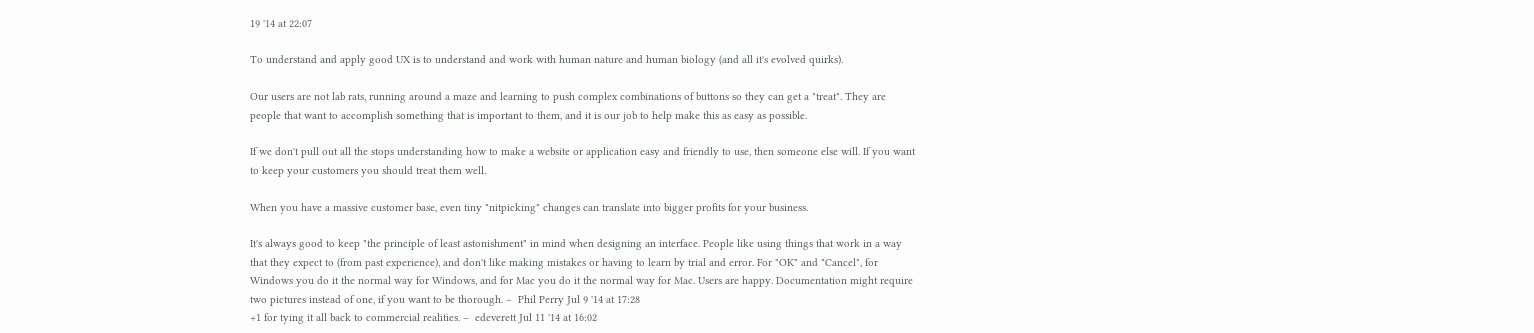19 '14 at 22:07

To understand and apply good UX is to understand and work with human nature and human biology (and all it's evolved quirks).

Our users are not lab rats, running around a maze and learning to push complex combinations of buttons so they can get a "treat". They are people that want to accomplish something that is important to them, and it is our job to help make this as easy as possible.

If we don't pull out all the stops understanding how to make a website or application easy and friendly to use, then someone else will. If you want to keep your customers you should treat them well.

When you have a massive customer base, even tiny "nitpicking" changes can translate into bigger profits for your business.

It's always good to keep "the principle of least astonishment" in mind when designing an interface. People like using things that work in a way that they expect to (from past experience), and don't like making mistakes or having to learn by trial and error. For "OK" and "Cancel", for Windows you do it the normal way for Windows, and for Mac you do it the normal way for Mac. Users are happy. Documentation might require two pictures instead of one, if you want to be thorough. –  Phil Perry Jul 9 '14 at 17:28
+1 for tying it all back to commercial realities. –  edeverett Jul 11 '14 at 16:02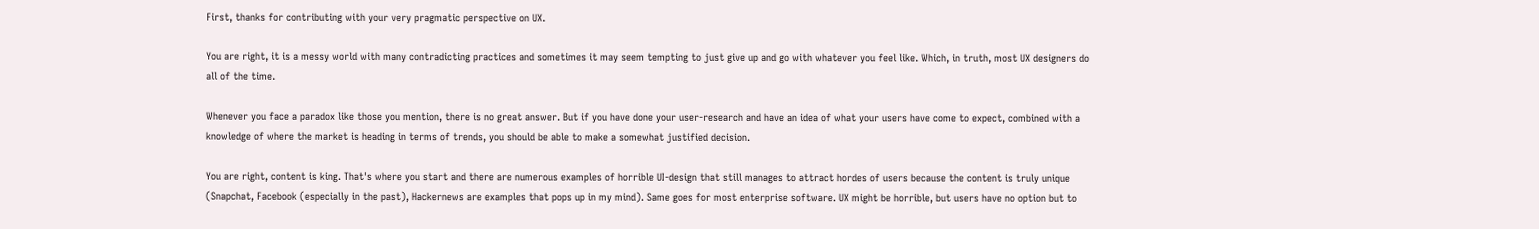First, thanks for contributing with your very pragmatic perspective on UX.

You are right, it is a messy world with many contradicting practices and sometimes it may seem tempting to just give up and go with whatever you feel like. Which, in truth, most UX designers do all of the time.

Whenever you face a paradox like those you mention, there is no great answer. But if you have done your user-research and have an idea of what your users have come to expect, combined with a knowledge of where the market is heading in terms of trends, you should be able to make a somewhat justified decision.

You are right, content is king. That's where you start and there are numerous examples of horrible UI-design that still manages to attract hordes of users because the content is truly unique (Snapchat, Facebook (especially in the past), Hackernews are examples that pops up in my mind). Same goes for most enterprise software. UX might be horrible, but users have no option but to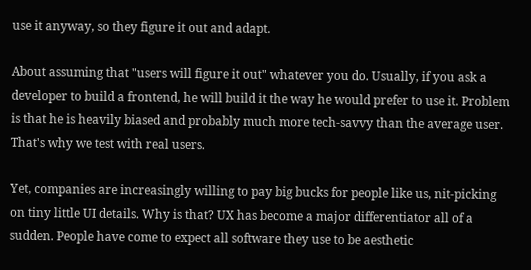use it anyway, so they figure it out and adapt.

About assuming that "users will figure it out" whatever you do. Usually, if you ask a developer to build a frontend, he will build it the way he would prefer to use it. Problem is that he is heavily biased and probably much more tech-savvy than the average user. That's why we test with real users.

Yet, companies are increasingly willing to pay big bucks for people like us, nit-picking on tiny little UI details. Why is that? UX has become a major differentiator all of a sudden. People have come to expect all software they use to be aesthetic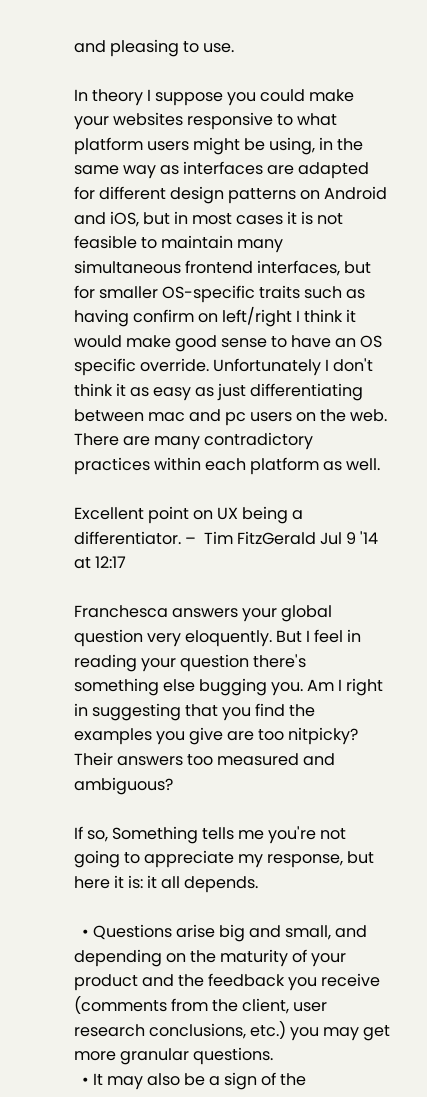and pleasing to use.

In theory I suppose you could make your websites responsive to what platform users might be using, in the same way as interfaces are adapted for different design patterns on Android and iOS, but in most cases it is not feasible to maintain many simultaneous frontend interfaces, but for smaller OS-specific traits such as having confirm on left/right I think it would make good sense to have an OS specific override. Unfortunately I don't think it as easy as just differentiating between mac and pc users on the web. There are many contradictory practices within each platform as well.

Excellent point on UX being a differentiator. –  Tim FitzGerald Jul 9 '14 at 12:17

Franchesca answers your global question very eloquently. But I feel in reading your question there's something else bugging you. Am I right in suggesting that you find the examples you give are too nitpicky? Their answers too measured and ambiguous?

If so, Something tells me you're not going to appreciate my response, but here it is: it all depends.

  • Questions arise big and small, and depending on the maturity of your product and the feedback you receive (comments from the client, user research conclusions, etc.) you may get more granular questions.
  • It may also be a sign of the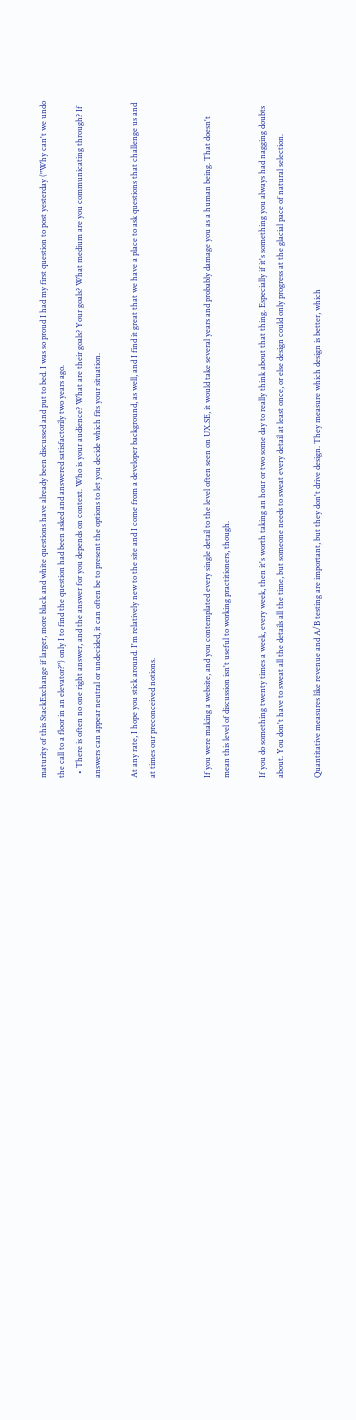maturity of this StackExchange if larger, more black and white questions have already been discussed and put to bed. I was so proud I had my first question to post yesterday ("Why can't we undo the call to a floor in an elevator?") only I to find the question had been asked and answered satisfactorily two years ago.
  • There is often no one right answer, and the answer for you depends on context. Who is your audience? What are their goals? Your goals? What medium are you communicating through? If answers can appear neutral or undecided, it can often be to present the options to let you decide which fits your situation.

At any rate, I hope you stick around. I'm relatively new to the site and I come from a developer background, as well, and I find it great that we have a place to ask questions that challenge us and at times our preconceived notions.


If you were making a website, and you contemplated every single detail to the level often seen on UX.SE, it would take several years and probably damage you as a human being. That doesn't mean this level of discussion isn't useful to working practitioners, though.

If you do something twenty times a week, every week, then it's worth taking an hour or two some day to really think about that thing. Especially if it's something you always had nagging doubts about. You don't have to sweat all the details all the time, but someone needs to sweat every detail at least once, or else design could only progress at the glacial pace of natural selection.

Quantitative measures like revenue and A/B testing are important, but they don't drive design. They measure which design is better, which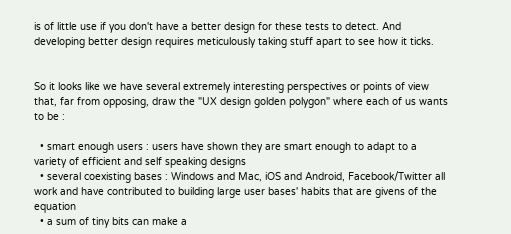is of little use if you don't have a better design for these tests to detect. And developing better design requires meticulously taking stuff apart to see how it ticks.


So it looks like we have several extremely interesting perspectives or points of view that, far from opposing, draw the "UX design golden polygon" where each of us wants to be :

  • smart enough users : users have shown they are smart enough to adapt to a variety of efficient and self speaking designs
  • several coexisting bases : Windows and Mac, iOS and Android, Facebook/Twitter all work and have contributed to building large user bases' habits that are givens of the equation
  • a sum of tiny bits can make a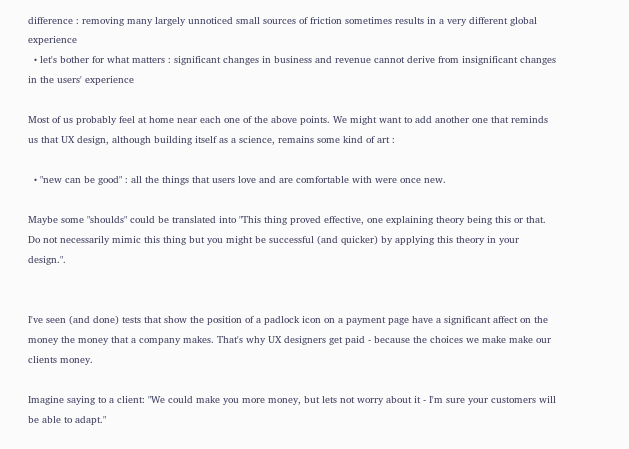difference : removing many largely unnoticed small sources of friction sometimes results in a very different global experience
  • let's bother for what matters : significant changes in business and revenue cannot derive from insignificant changes in the users' experience

Most of us probably feel at home near each one of the above points. We might want to add another one that reminds us that UX design, although building itself as a science, remains some kind of art :

  • "new can be good" : all the things that users love and are comfortable with were once new.

Maybe some "shoulds" could be translated into "This thing proved effective, one explaining theory being this or that. Do not necessarily mimic this thing but you might be successful (and quicker) by applying this theory in your design.".


I've seen (and done) tests that show the position of a padlock icon on a payment page have a significant affect on the money the money that a company makes. That's why UX designers get paid - because the choices we make make our clients money.

Imagine saying to a client: "We could make you more money, but lets not worry about it - I'm sure your customers will be able to adapt."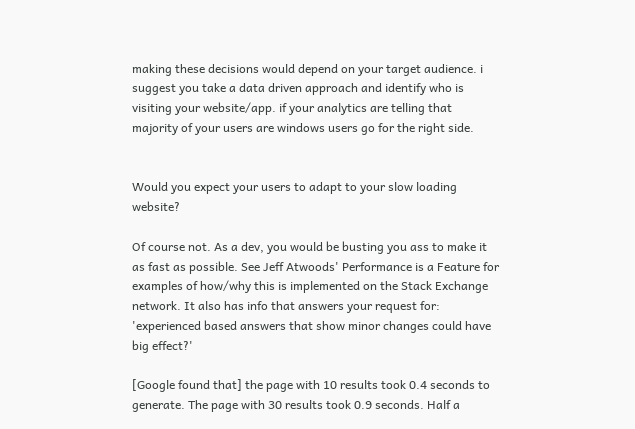making these decisions would depend on your target audience. i suggest you take a data driven approach and identify who is visiting your website/app. if your analytics are telling that majority of your users are windows users go for the right side.


Would you expect your users to adapt to your slow loading website?

Of course not. As a dev, you would be busting you ass to make it as fast as possible. See Jeff Atwoods' Performance is a Feature for examples of how/why this is implemented on the Stack Exchange network. It also has info that answers your request for: 'experienced based answers that show minor changes could have big effect?'

[Google found that] the page with 10 results took 0.4 seconds to generate. The page with 30 results took 0.9 seconds. Half a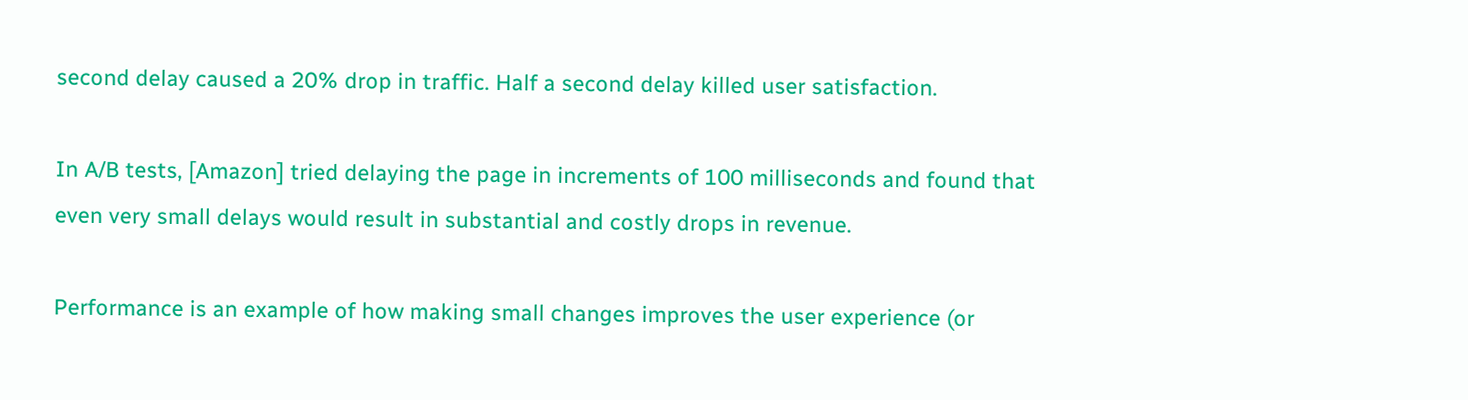second delay caused a 20% drop in traffic. Half a second delay killed user satisfaction.

In A/B tests, [Amazon] tried delaying the page in increments of 100 milliseconds and found that even very small delays would result in substantial and costly drops in revenue.

Performance is an example of how making small changes improves the user experience (or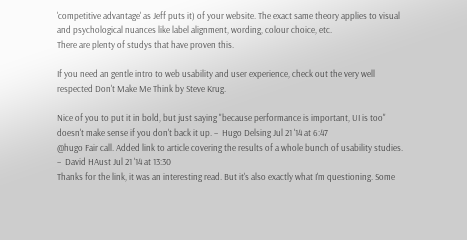'competitive advantage' as Jeff puts it) of your website. The exact same theory applies to visual and psychological nuances like label alignment, wording, colour choice, etc.
There are plenty of studys that have proven this.

If you need an gentle intro to web usability and user experience, check out the very well respected Don't Make Me Think by Steve Krug.

Nice of you to put it in bold, but just saying "because performance is important, UI is too" doesn't make sense if you don't back it up. –  Hugo Delsing Jul 21 '14 at 6:47
@hugo Fair call. Added link to article covering the results of a whole bunch of usability studies. –  David HAust Jul 21 '14 at 13:30
Thanks for the link, it was an interesting read. But it's also exactly what I'm questioning. Some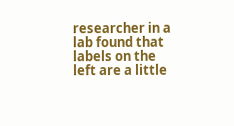researcher in a lab found that labels on the left are a little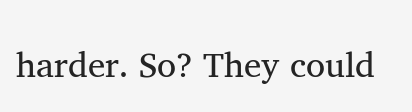harder. So? They could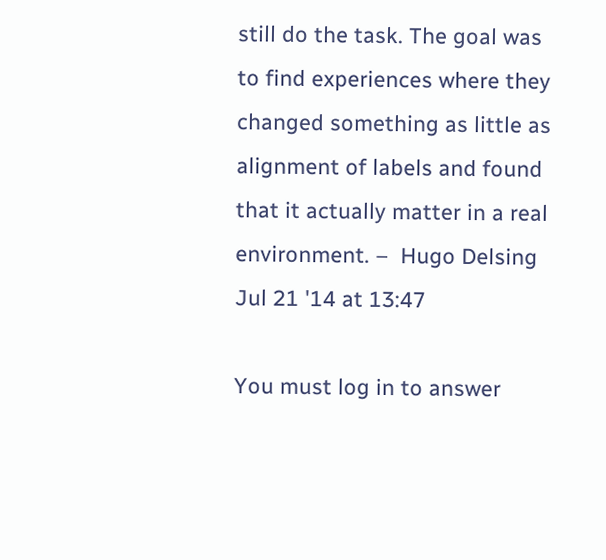still do the task. The goal was to find experiences where they changed something as little as alignment of labels and found that it actually matter in a real environment. –  Hugo Delsing Jul 21 '14 at 13:47

You must log in to answer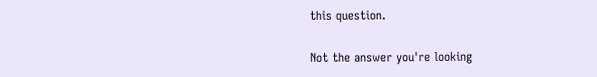this question.

Not the answer you're looking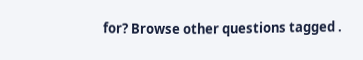for? Browse other questions tagged .